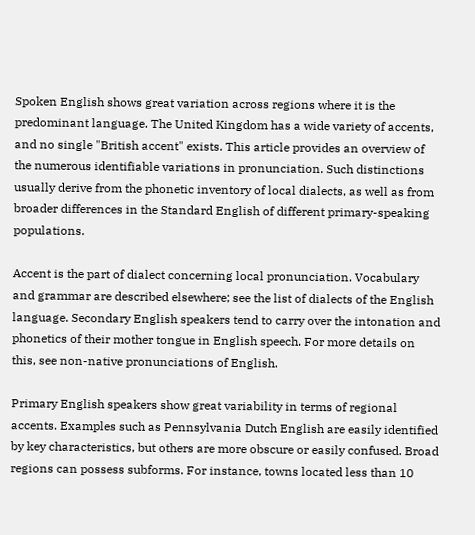Spoken English shows great variation across regions where it is the predominant language. The United Kingdom has a wide variety of accents, and no single "British accent" exists. This article provides an overview of the numerous identifiable variations in pronunciation. Such distinctions usually derive from the phonetic inventory of local dialects, as well as from broader differences in the Standard English of different primary-speaking populations.

Accent is the part of dialect concerning local pronunciation. Vocabulary and grammar are described elsewhere; see the list of dialects of the English language. Secondary English speakers tend to carry over the intonation and phonetics of their mother tongue in English speech. For more details on this, see non-native pronunciations of English.

Primary English speakers show great variability in terms of regional accents. Examples such as Pennsylvania Dutch English are easily identified by key characteristics, but others are more obscure or easily confused. Broad regions can possess subforms. For instance, towns located less than 10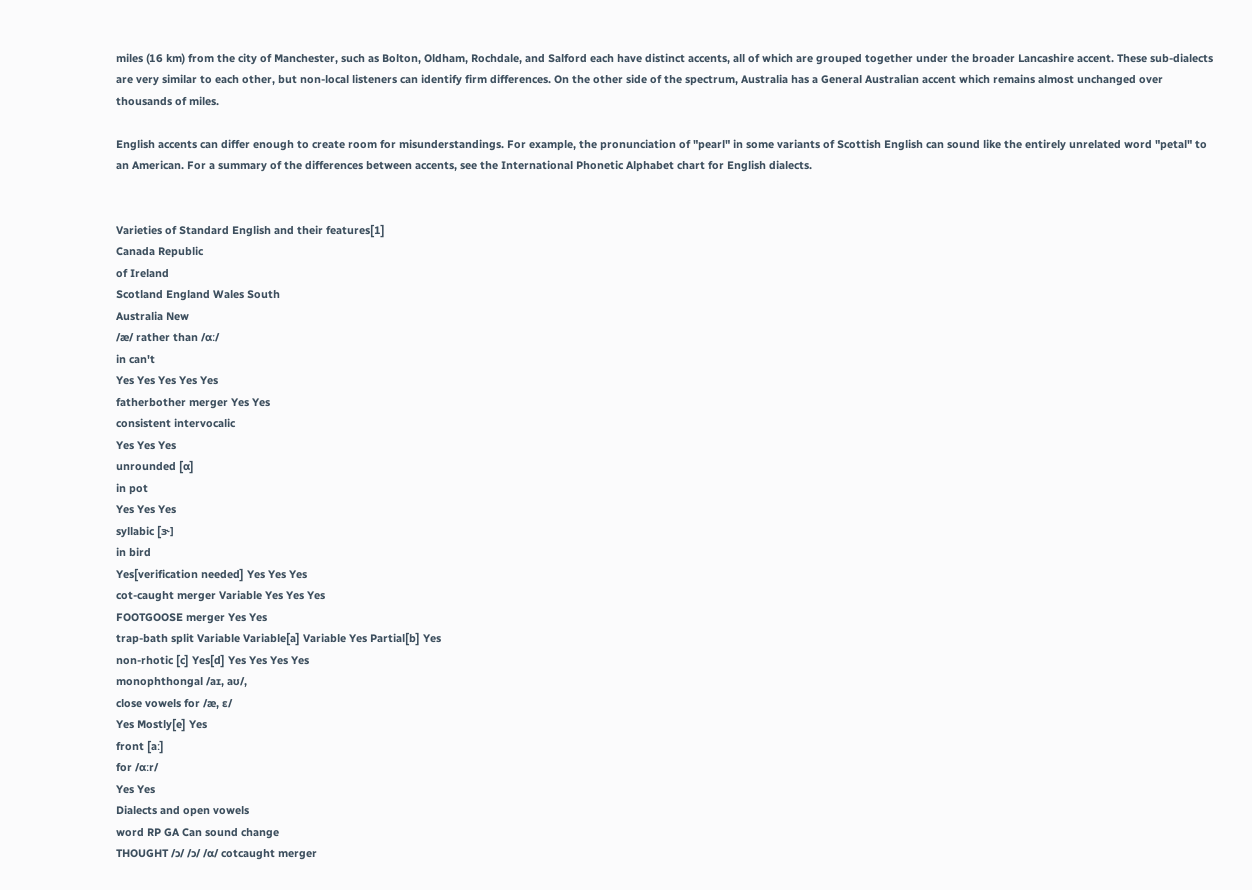miles (16 km) from the city of Manchester, such as Bolton, Oldham, Rochdale, and Salford each have distinct accents, all of which are grouped together under the broader Lancashire accent. These sub-dialects are very similar to each other, but non-local listeners can identify firm differences. On the other side of the spectrum, Australia has a General Australian accent which remains almost unchanged over thousands of miles.

English accents can differ enough to create room for misunderstandings. For example, the pronunciation of "pearl" in some variants of Scottish English can sound like the entirely unrelated word "petal" to an American. For a summary of the differences between accents, see the International Phonetic Alphabet chart for English dialects.


Varieties of Standard English and their features[1]
Canada Republic
of Ireland
Scotland England Wales South
Australia New
/æ/ rather than /ɑː/
in can't
Yes Yes Yes Yes Yes
fatherbother merger Yes Yes
consistent intervocalic
Yes Yes Yes
unrounded [ɑ]
in pot
Yes Yes Yes
syllabic [ɝ]
in bird
Yes[verification needed] Yes Yes Yes
cot-caught merger Variable Yes Yes Yes
FOOTGOOSE merger Yes Yes
trap-bath split Variable Variable[a] Variable Yes Partial[b] Yes
non-rhotic [c] Yes[d] Yes Yes Yes Yes
monophthongal /aɪ, aʊ/,
close vowels for /æ, ɛ/
Yes Mostly[e] Yes
front [aː]
for /ɑːr/
Yes Yes
Dialects and open vowels
word RP GA Can sound change
THOUGHT /ɔ/ /ɔ/ /ɑ/ cotcaught merger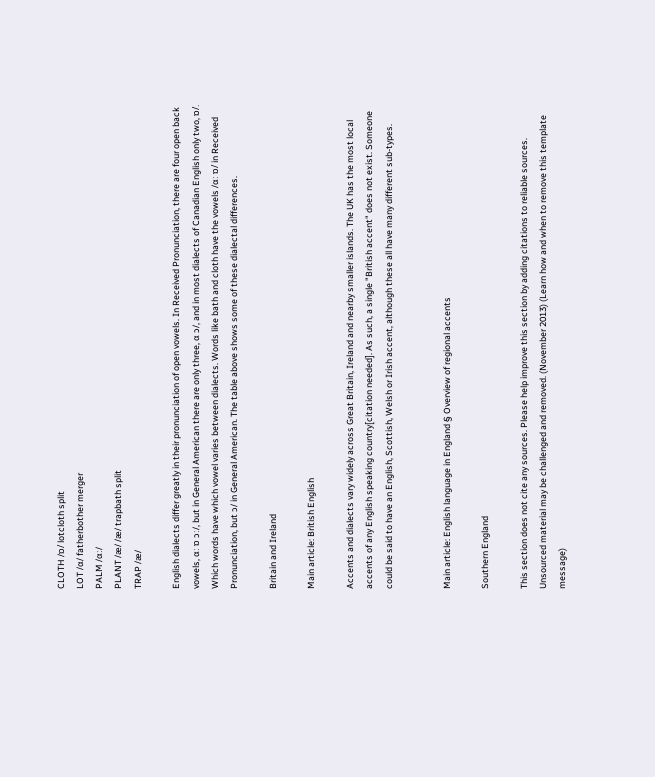CLOTH /ɒ/ lotcloth split
LOT /ɑ/ fatherbother merger
PALM /ɑː/
PLANT /æ/ /æ/ trapbath split
TRAP /æ/

English dialects differ greatly in their pronunciation of open vowels. In Received Pronunciation, there are four open back vowels, ɑː ɒ ɔː/, but in General American there are only three, ɑ ɔ/, and in most dialects of Canadian English only two, ɒ/. Which words have which vowel varies between dialects. Words like bath and cloth have the vowels /ɑː ɒ/ in Received Pronunciation, but ɔ/ in General American. The table above shows some of these dialectal differences.

Britain and Ireland

Main article: British English

Accents and dialects vary widely across Great Britain, Ireland and nearby smaller islands. The UK has the most local accents of any English speaking country[citation needed]. As such, a single "British accent" does not exist. Someone could be said to have an English, Scottish, Welsh or Irish accent, although these all have many different sub-types.


Main article: English language in England § Overview of regional accents

Southern England

This section does not cite any sources. Please help improve this section by adding citations to reliable sources. Unsourced material may be challenged and removed. (November 2013) (Learn how and when to remove this template message)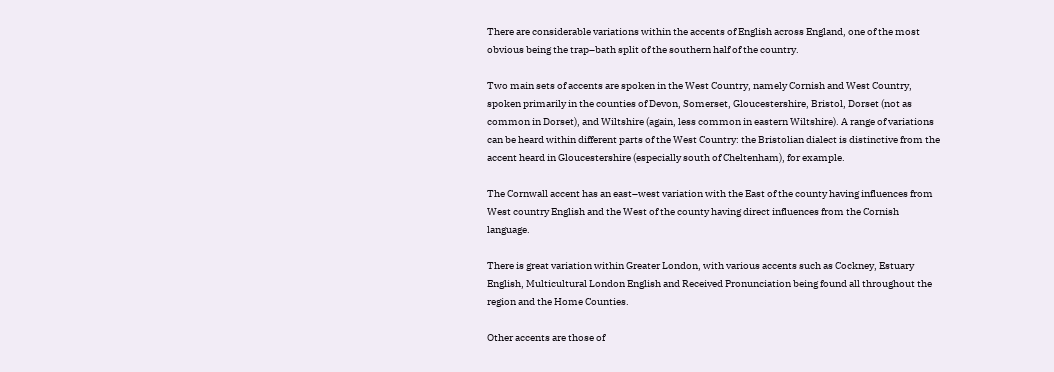There are considerable variations within the accents of English across England, one of the most obvious being the trap–bath split of the southern half of the country.

Two main sets of accents are spoken in the West Country, namely Cornish and West Country, spoken primarily in the counties of Devon, Somerset, Gloucestershire, Bristol, Dorset (not as common in Dorset), and Wiltshire (again, less common in eastern Wiltshire). A range of variations can be heard within different parts of the West Country: the Bristolian dialect is distinctive from the accent heard in Gloucestershire (especially south of Cheltenham), for example.

The Cornwall accent has an east–west variation with the East of the county having influences from West country English and the West of the county having direct influences from the Cornish language.

There is great variation within Greater London, with various accents such as Cockney, Estuary English, Multicultural London English and Received Pronunciation being found all throughout the region and the Home Counties.

Other accents are those of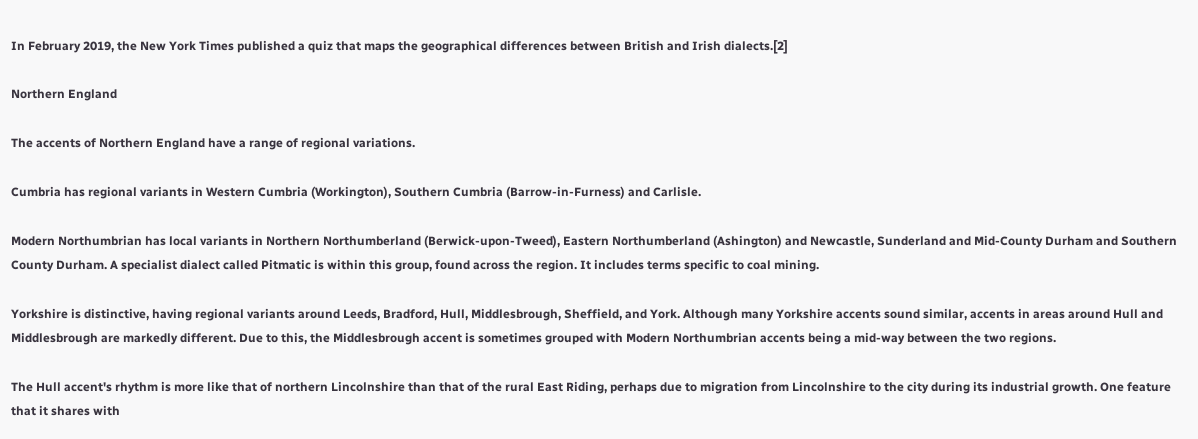In February 2019, the New York Times published a quiz that maps the geographical differences between British and Irish dialects.[2]

Northern England

The accents of Northern England have a range of regional variations.

Cumbria has regional variants in Western Cumbria (Workington), Southern Cumbria (Barrow-in-Furness) and Carlisle.

Modern Northumbrian has local variants in Northern Northumberland (Berwick-upon-Tweed), Eastern Northumberland (Ashington) and Newcastle, Sunderland and Mid-County Durham and Southern County Durham. A specialist dialect called Pitmatic is within this group, found across the region. It includes terms specific to coal mining.

Yorkshire is distinctive, having regional variants around Leeds, Bradford, Hull, Middlesbrough, Sheffield, and York. Although many Yorkshire accents sound similar, accents in areas around Hull and Middlesbrough are markedly different. Due to this, the Middlesbrough accent is sometimes grouped with Modern Northumbrian accents being a mid-way between the two regions.

The Hull accent's rhythm is more like that of northern Lincolnshire than that of the rural East Riding, perhaps due to migration from Lincolnshire to the city during its industrial growth. One feature that it shares with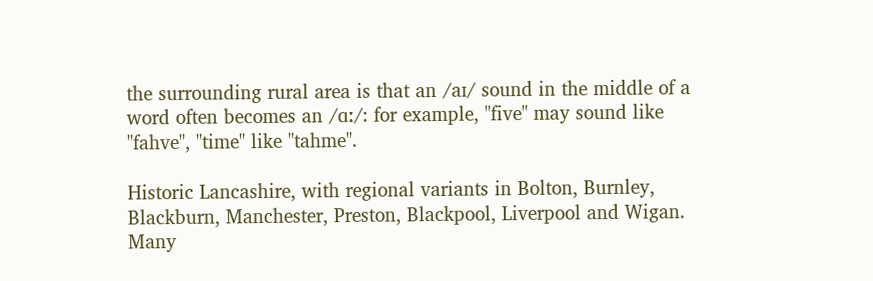the surrounding rural area is that an /aɪ/ sound in the middle of a word often becomes an /ɑː/: for example, "five" may sound like "fahve", "time" like "tahme".

Historic Lancashire, with regional variants in Bolton, Burnley, Blackburn, Manchester, Preston, Blackpool, Liverpool and Wigan. Many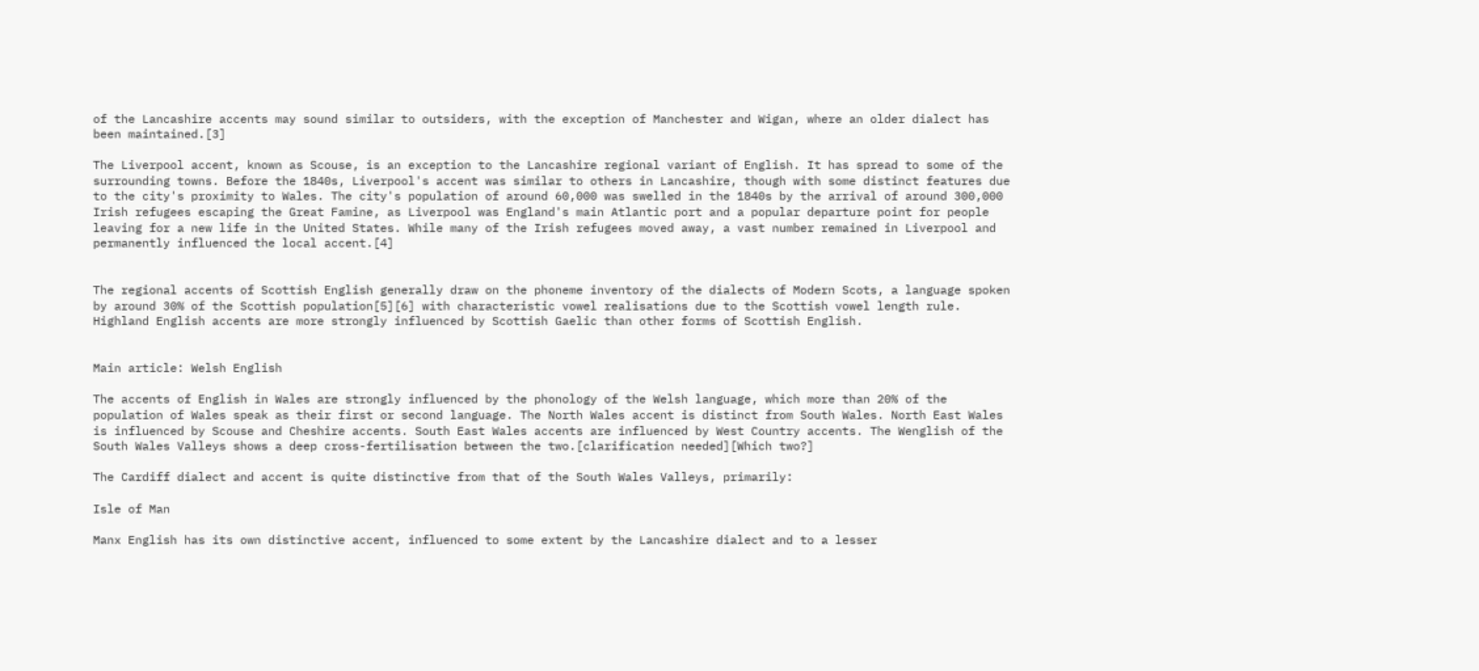of the Lancashire accents may sound similar to outsiders, with the exception of Manchester and Wigan, where an older dialect has been maintained.[3]

The Liverpool accent, known as Scouse, is an exception to the Lancashire regional variant of English. It has spread to some of the surrounding towns. Before the 1840s, Liverpool's accent was similar to others in Lancashire, though with some distinct features due to the city's proximity to Wales. The city's population of around 60,000 was swelled in the 1840s by the arrival of around 300,000 Irish refugees escaping the Great Famine, as Liverpool was England's main Atlantic port and a popular departure point for people leaving for a new life in the United States. While many of the Irish refugees moved away, a vast number remained in Liverpool and permanently influenced the local accent.[4]


The regional accents of Scottish English generally draw on the phoneme inventory of the dialects of Modern Scots, a language spoken by around 30% of the Scottish population[5][6] with characteristic vowel realisations due to the Scottish vowel length rule. Highland English accents are more strongly influenced by Scottish Gaelic than other forms of Scottish English.


Main article: Welsh English

The accents of English in Wales are strongly influenced by the phonology of the Welsh language, which more than 20% of the population of Wales speak as their first or second language. The North Wales accent is distinct from South Wales. North East Wales is influenced by Scouse and Cheshire accents. South East Wales accents are influenced by West Country accents. The Wenglish of the South Wales Valleys shows a deep cross-fertilisation between the two.[clarification needed][Which two?]

The Cardiff dialect and accent is quite distinctive from that of the South Wales Valleys, primarily:

Isle of Man

Manx English has its own distinctive accent, influenced to some extent by the Lancashire dialect and to a lesser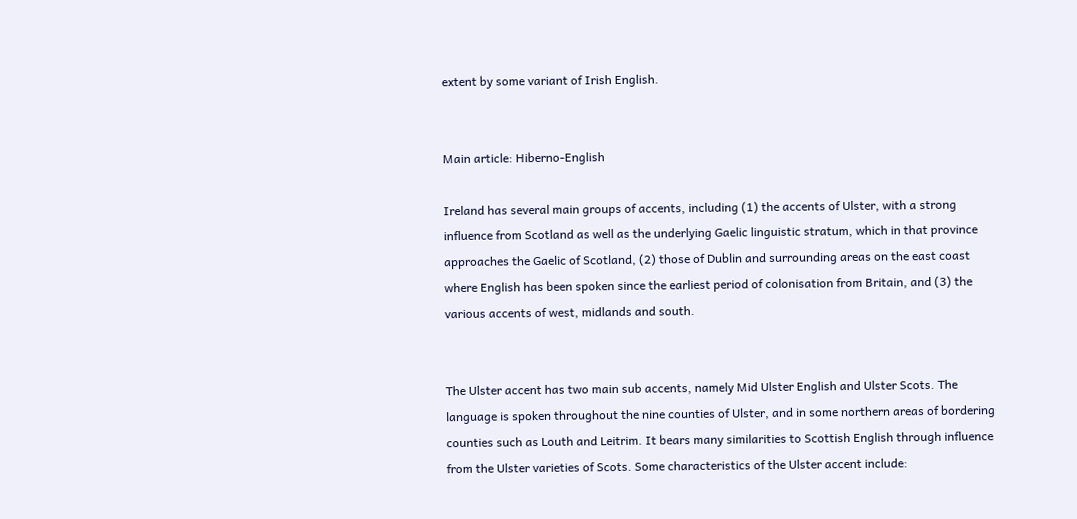extent by some variant of Irish English.


Main article: Hiberno-English

Ireland has several main groups of accents, including (1) the accents of Ulster, with a strong influence from Scotland as well as the underlying Gaelic linguistic stratum, which in that province approaches the Gaelic of Scotland, (2) those of Dublin and surrounding areas on the east coast where English has been spoken since the earliest period of colonisation from Britain, and (3) the various accents of west, midlands and south.


The Ulster accent has two main sub accents, namely Mid Ulster English and Ulster Scots. The language is spoken throughout the nine counties of Ulster, and in some northern areas of bordering counties such as Louth and Leitrim. It bears many similarities to Scottish English through influence from the Ulster varieties of Scots. Some characteristics of the Ulster accent include: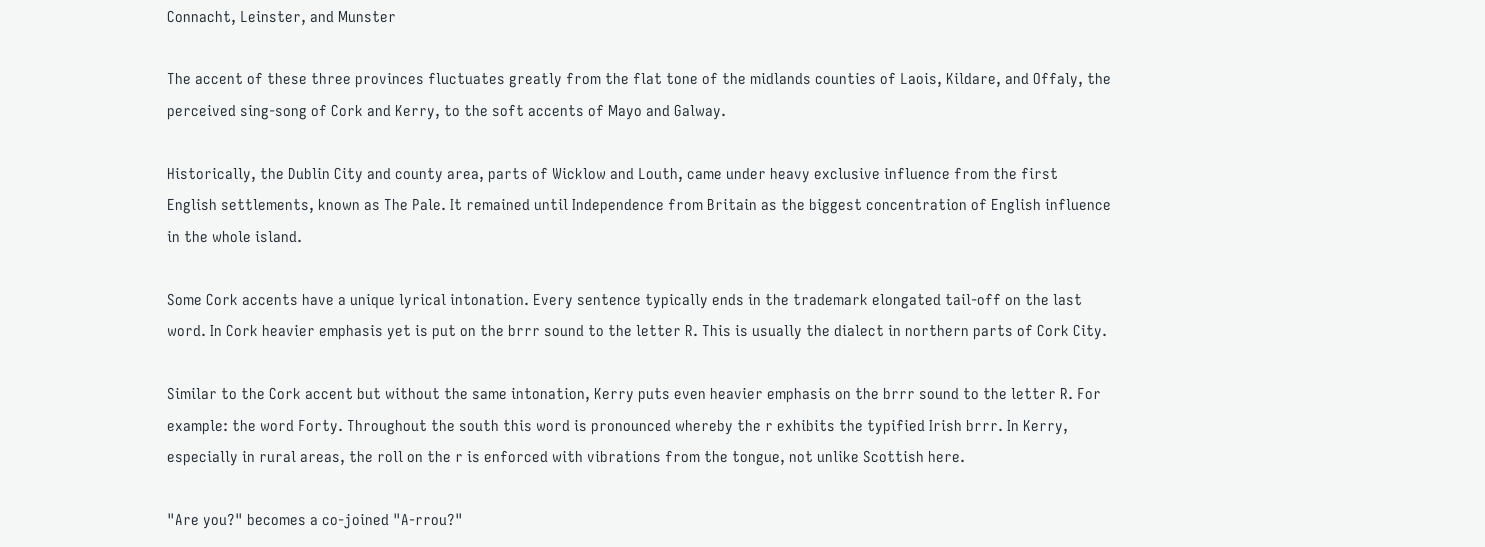Connacht, Leinster, and Munster

The accent of these three provinces fluctuates greatly from the flat tone of the midlands counties of Laois, Kildare, and Offaly, the perceived sing-song of Cork and Kerry, to the soft accents of Mayo and Galway.

Historically, the Dublin City and county area, parts of Wicklow and Louth, came under heavy exclusive influence from the first English settlements, known as The Pale. It remained until Independence from Britain as the biggest concentration of English influence in the whole island.

Some Cork accents have a unique lyrical intonation. Every sentence typically ends in the trademark elongated tail-off on the last word. In Cork heavier emphasis yet is put on the brrr sound to the letter R. This is usually the dialect in northern parts of Cork City.

Similar to the Cork accent but without the same intonation, Kerry puts even heavier emphasis on the brrr sound to the letter R. For example: the word Forty. Throughout the south this word is pronounced whereby the r exhibits the typified Irish brrr. In Kerry, especially in rural areas, the roll on the r is enforced with vibrations from the tongue, not unlike Scottish here.

"Are you?" becomes a co-joined "A-rrou?"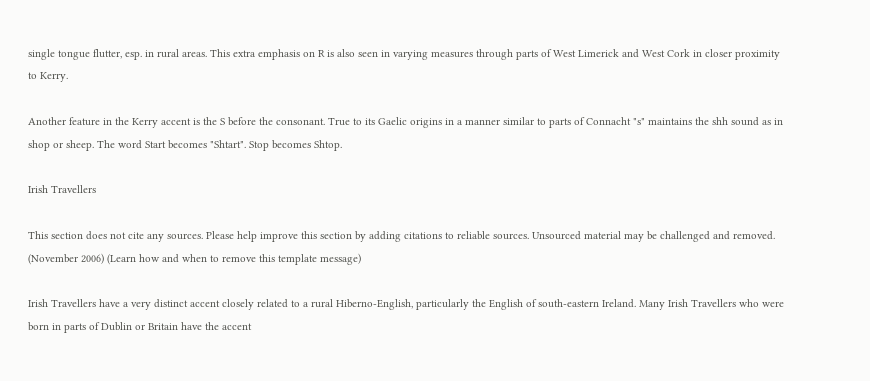single tongue flutter, esp. in rural areas. This extra emphasis on R is also seen in varying measures through parts of West Limerick and West Cork in closer proximity to Kerry.

Another feature in the Kerry accent is the S before the consonant. True to its Gaelic origins in a manner similar to parts of Connacht "s" maintains the shh sound as in shop or sheep. The word Start becomes "Shtart". Stop becomes Shtop.

Irish Travellers

This section does not cite any sources. Please help improve this section by adding citations to reliable sources. Unsourced material may be challenged and removed. (November 2006) (Learn how and when to remove this template message)

Irish Travellers have a very distinct accent closely related to a rural Hiberno-English, particularly the English of south-eastern Ireland. Many Irish Travellers who were born in parts of Dublin or Britain have the accent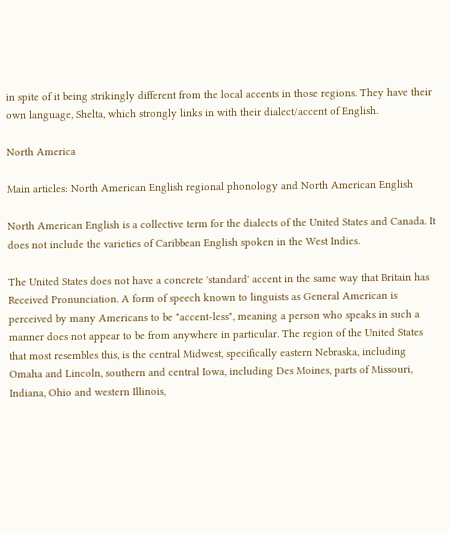in spite of it being strikingly different from the local accents in those regions. They have their own language, Shelta, which strongly links in with their dialect/accent of English.

North America

Main articles: North American English regional phonology and North American English

North American English is a collective term for the dialects of the United States and Canada. It does not include the varieties of Caribbean English spoken in the West Indies.

The United States does not have a concrete 'standard' accent in the same way that Britain has Received Pronunciation. A form of speech known to linguists as General American is perceived by many Americans to be "accent-less", meaning a person who speaks in such a manner does not appear to be from anywhere in particular. The region of the United States that most resembles this, is the central Midwest, specifically eastern Nebraska, including Omaha and Lincoln, southern and central Iowa, including Des Moines, parts of Missouri, Indiana, Ohio and western Illinois,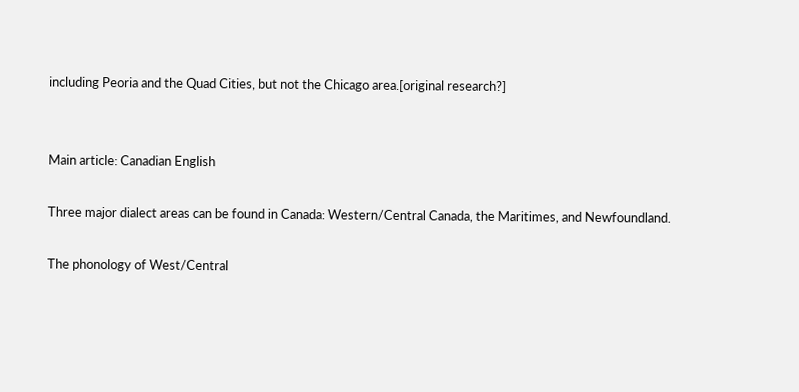including Peoria and the Quad Cities, but not the Chicago area.[original research?]


Main article: Canadian English

Three major dialect areas can be found in Canada: Western/Central Canada, the Maritimes, and Newfoundland.

The phonology of West/Central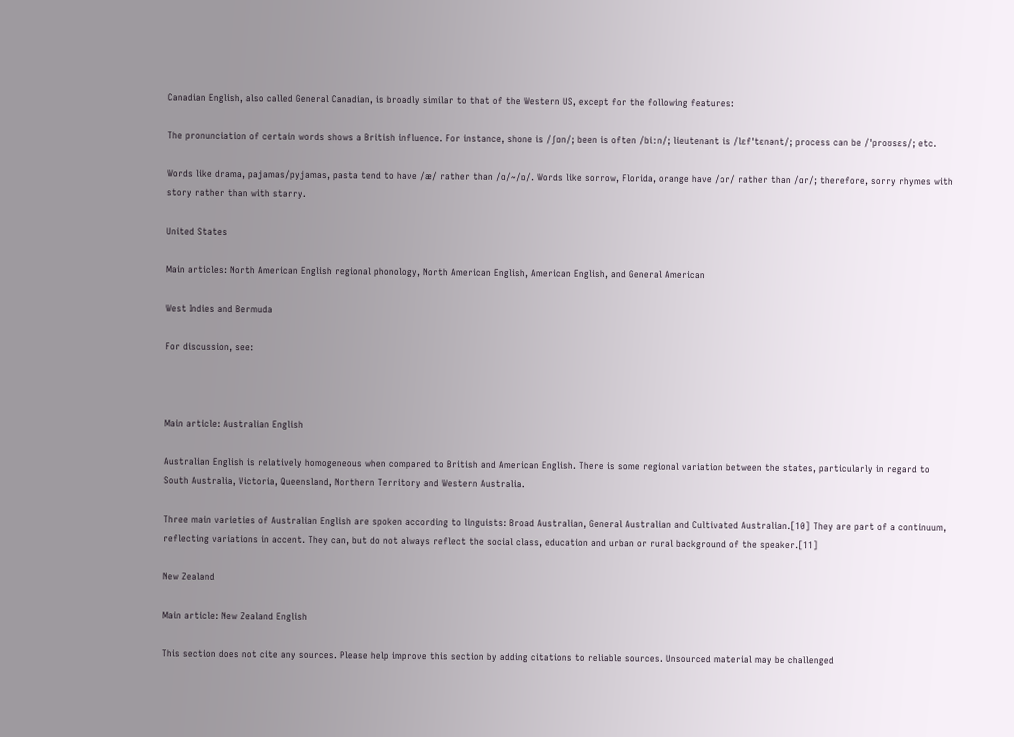Canadian English, also called General Canadian, is broadly similar to that of the Western US, except for the following features:

The pronunciation of certain words shows a British influence. For instance, shone is /ʃɒn/; been is often /biːn/; lieutenant is /lɛfˈtɛnənt/; process can be /ˈproʊsɛs/; etc.

Words like drama, pajamas/pyjamas, pasta tend to have /æ/ rather than /ɑ/~/ɒ/. Words like sorrow, Florida, orange have /ɔr/ rather than /ɑr/; therefore, sorry rhymes with story rather than with starry.

United States

Main articles: North American English regional phonology, North American English, American English, and General American

West Indies and Bermuda

For discussion, see:



Main article: Australian English

Australian English is relatively homogeneous when compared to British and American English. There is some regional variation between the states, particularly in regard to South Australia, Victoria, Queensland, Northern Territory and Western Australia.

Three main varieties of Australian English are spoken according to linguists: Broad Australian, General Australian and Cultivated Australian.[10] They are part of a continuum, reflecting variations in accent. They can, but do not always reflect the social class, education and urban or rural background of the speaker.[11]

New Zealand

Main article: New Zealand English

This section does not cite any sources. Please help improve this section by adding citations to reliable sources. Unsourced material may be challenged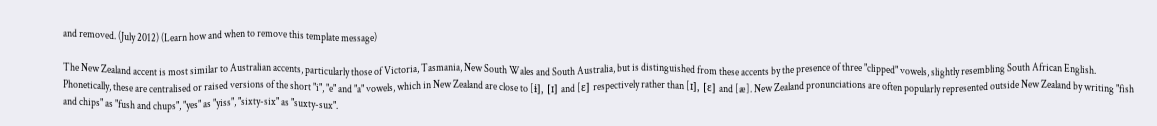and removed. (July 2012) (Learn how and when to remove this template message)

The New Zealand accent is most similar to Australian accents, particularly those of Victoria, Tasmania, New South Wales and South Australia, but is distinguished from these accents by the presence of three "clipped" vowels, slightly resembling South African English. Phonetically, these are centralised or raised versions of the short "i", "e" and "a" vowels, which in New Zealand are close to [ɨ], [ɪ] and [ɛ] respectively rather than [ɪ], [ɛ] and [æ]. New Zealand pronunciations are often popularly represented outside New Zealand by writing "fish and chips" as "fush and chups", "yes" as "yiss", "sixty-six" as "suxty-sux".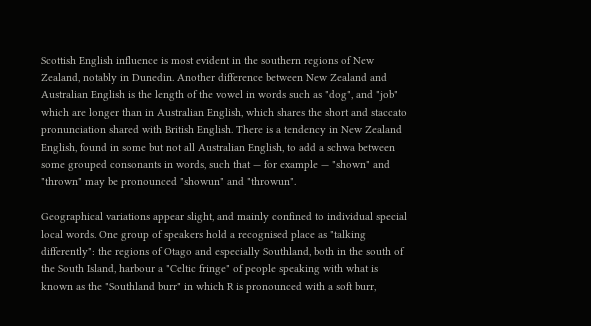Scottish English influence is most evident in the southern regions of New Zealand, notably in Dunedin. Another difference between New Zealand and Australian English is the length of the vowel in words such as "dog", and "job" which are longer than in Australian English, which shares the short and staccato pronunciation shared with British English. There is a tendency in New Zealand English, found in some but not all Australian English, to add a schwa between some grouped consonants in words, such that — for example — "shown" and "thrown" may be pronounced "showun" and "throwun".

Geographical variations appear slight, and mainly confined to individual special local words. One group of speakers hold a recognised place as "talking differently": the regions of Otago and especially Southland, both in the south of the South Island, harbour a "Celtic fringe" of people speaking with what is known as the "Southland burr" in which R is pronounced with a soft burr,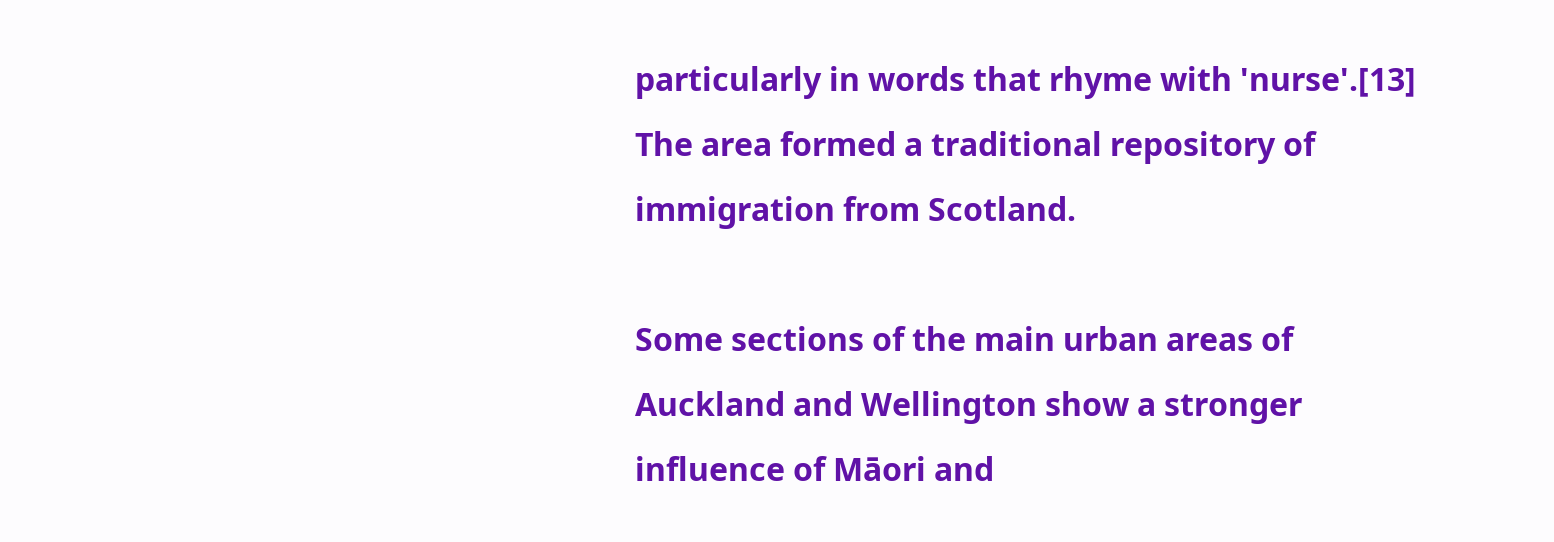particularly in words that rhyme with 'nurse'.[13] The area formed a traditional repository of immigration from Scotland.

Some sections of the main urban areas of Auckland and Wellington show a stronger influence of Māori and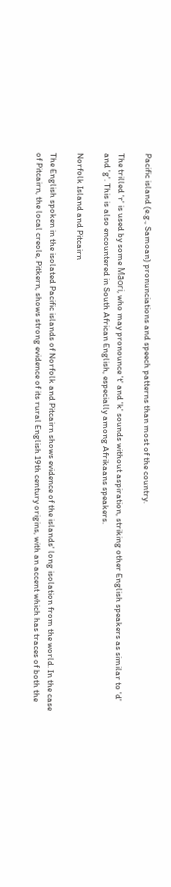Pacific island (e.g., Samoan) pronunciations and speech patterns than most of the country.

The trilled 'r' is used by some Māori, who may pronounce 't' and 'k' sounds without aspiration, striking other English speakers as similar to 'd' and 'g'. This is also encountered in South African English, especially among Afrikaans speakers.

Norfolk Island and Pitcairn

The English spoken in the isolated Pacific islands of Norfolk and Pitcairn shows evidence of the islands' long isolation from the world. In the case of Pitcairn, the local creole, Pitkern, shows strong evidence of its rural English 19th century origins, with an accent which has traces of both the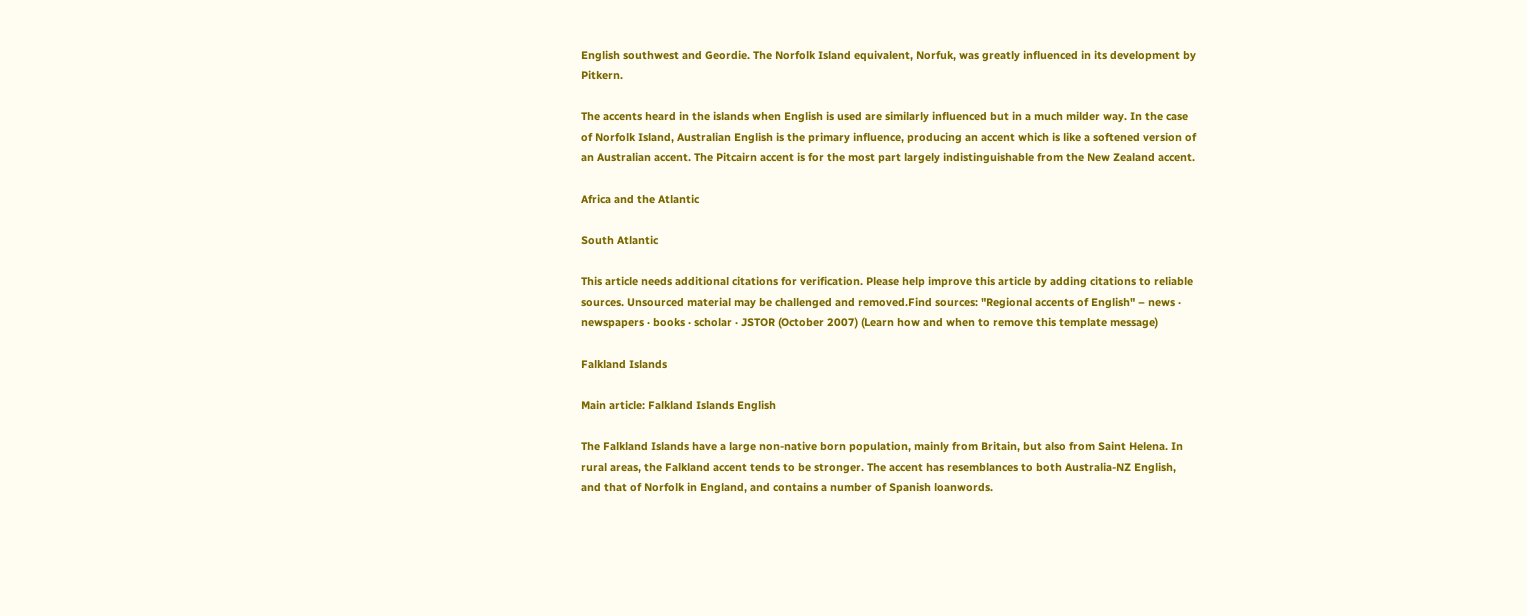English southwest and Geordie. The Norfolk Island equivalent, Norfuk, was greatly influenced in its development by Pitkern.

The accents heard in the islands when English is used are similarly influenced but in a much milder way. In the case of Norfolk Island, Australian English is the primary influence, producing an accent which is like a softened version of an Australian accent. The Pitcairn accent is for the most part largely indistinguishable from the New Zealand accent.

Africa and the Atlantic

South Atlantic

This article needs additional citations for verification. Please help improve this article by adding citations to reliable sources. Unsourced material may be challenged and removed.Find sources: "Regional accents of English" – news · newspapers · books · scholar · JSTOR (October 2007) (Learn how and when to remove this template message)

Falkland Islands

Main article: Falkland Islands English

The Falkland Islands have a large non-native born population, mainly from Britain, but also from Saint Helena. In rural areas, the Falkland accent tends to be stronger. The accent has resemblances to both Australia-NZ English, and that of Norfolk in England, and contains a number of Spanish loanwords.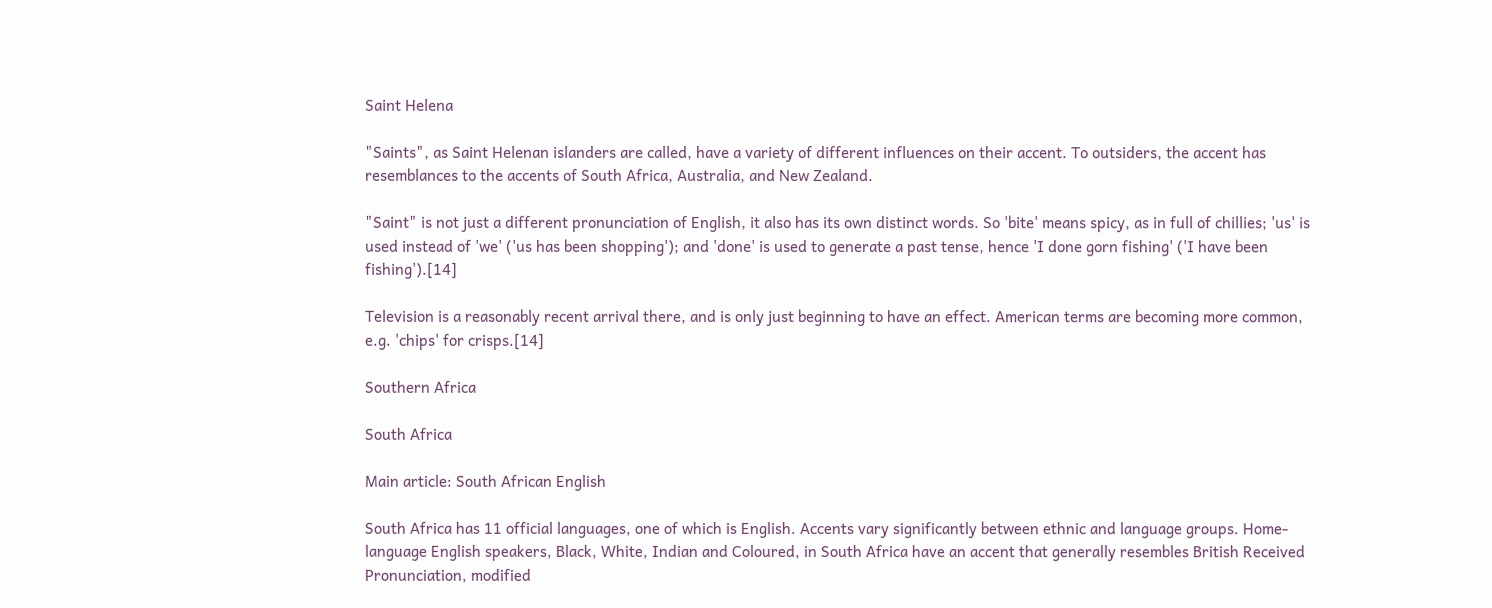Saint Helena

"Saints", as Saint Helenan islanders are called, have a variety of different influences on their accent. To outsiders, the accent has resemblances to the accents of South Africa, Australia, and New Zealand.

"Saint" is not just a different pronunciation of English, it also has its own distinct words. So 'bite' means spicy, as in full of chillies; 'us' is used instead of 'we' ('us has been shopping'); and 'done' is used to generate a past tense, hence 'I done gorn fishing' ('I have been fishing').[14]

Television is a reasonably recent arrival there, and is only just beginning to have an effect. American terms are becoming more common, e.g. 'chips' for crisps.[14]

Southern Africa

South Africa

Main article: South African English

South Africa has 11 official languages, one of which is English. Accents vary significantly between ethnic and language groups. Home-language English speakers, Black, White, Indian and Coloured, in South Africa have an accent that generally resembles British Received Pronunciation, modified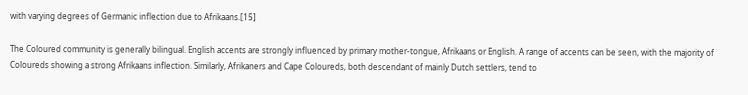with varying degrees of Germanic inflection due to Afrikaans.[15]

The Coloured community is generally bilingual. English accents are strongly influenced by primary mother-tongue, Afrikaans or English. A range of accents can be seen, with the majority of Coloureds showing a strong Afrikaans inflection. Similarly, Afrikaners and Cape Coloureds, both descendant of mainly Dutch settlers, tend to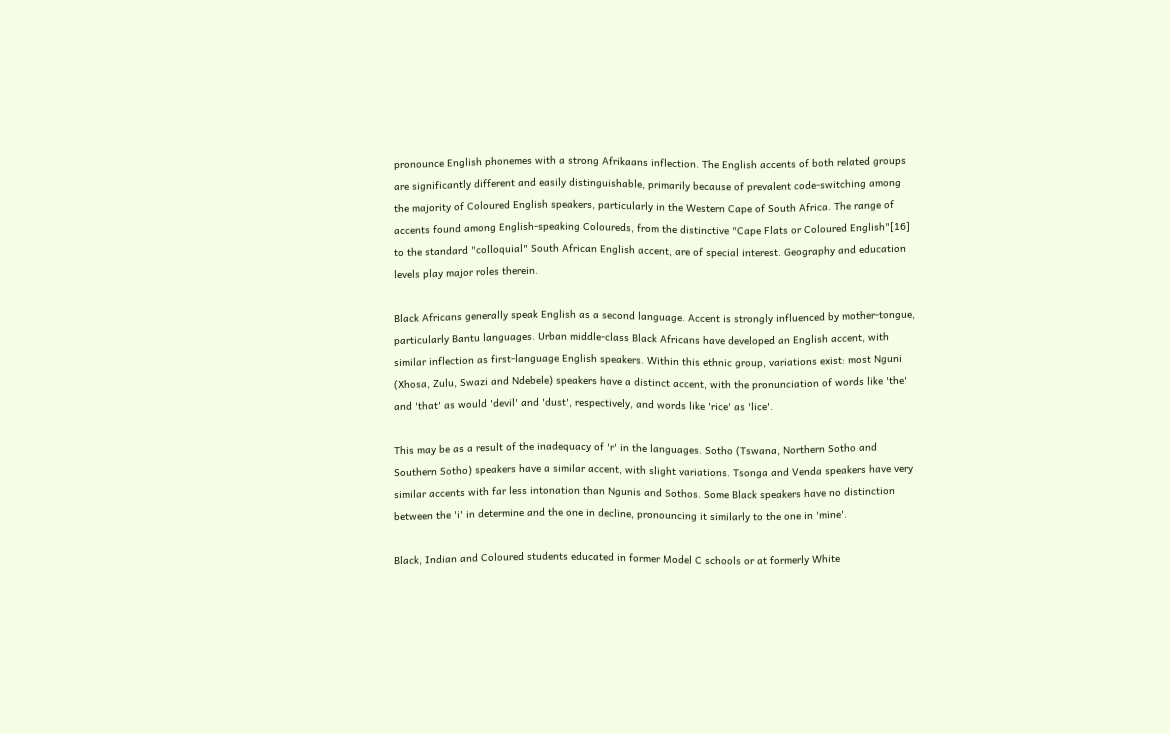pronounce English phonemes with a strong Afrikaans inflection. The English accents of both related groups are significantly different and easily distinguishable, primarily because of prevalent code-switching among the majority of Coloured English speakers, particularly in the Western Cape of South Africa. The range of accents found among English-speaking Coloureds, from the distinctive "Cape Flats or Coloured English"[16] to the standard "colloquial" South African English accent, are of special interest. Geography and education levels play major roles therein.

Black Africans generally speak English as a second language. Accent is strongly influenced by mother-tongue, particularly Bantu languages. Urban middle-class Black Africans have developed an English accent, with similar inflection as first-language English speakers. Within this ethnic group, variations exist: most Nguni (Xhosa, Zulu, Swazi and Ndebele) speakers have a distinct accent, with the pronunciation of words like 'the' and 'that' as would 'devil' and 'dust', respectively, and words like 'rice' as 'lice'.

This may be as a result of the inadequacy of 'r' in the languages. Sotho (Tswana, Northern Sotho and Southern Sotho) speakers have a similar accent, with slight variations. Tsonga and Venda speakers have very similar accents with far less intonation than Ngunis and Sothos. Some Black speakers have no distinction between the 'i' in determine and the one in decline, pronouncing it similarly to the one in 'mine'.

Black, Indian and Coloured students educated in former Model C schools or at formerly White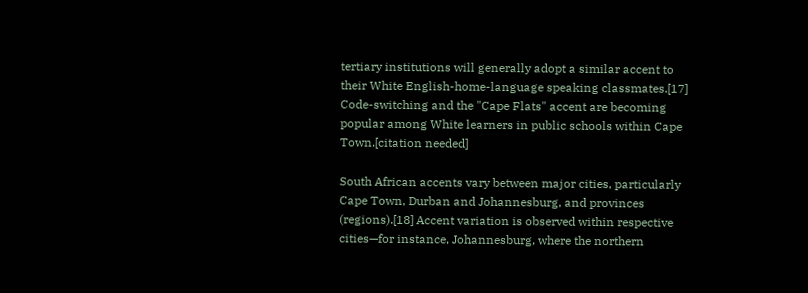tertiary institutions will generally adopt a similar accent to their White English-home-language speaking classmates.[17] Code-switching and the "Cape Flats" accent are becoming popular among White learners in public schools within Cape Town.[citation needed]

South African accents vary between major cities, particularly Cape Town, Durban and Johannesburg, and provinces (regions).[18] Accent variation is observed within respective cities—for instance, Johannesburg, where the northern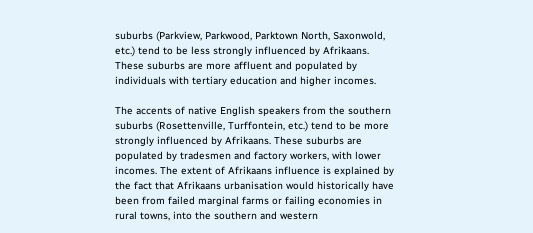suburbs (Parkview, Parkwood, Parktown North, Saxonwold, etc.) tend to be less strongly influenced by Afrikaans. These suburbs are more affluent and populated by individuals with tertiary education and higher incomes.

The accents of native English speakers from the southern suburbs (Rosettenville, Turffontein, etc.) tend to be more strongly influenced by Afrikaans. These suburbs are populated by tradesmen and factory workers, with lower incomes. The extent of Afrikaans influence is explained by the fact that Afrikaans urbanisation would historically have been from failed marginal farms or failing economies in rural towns, into the southern and western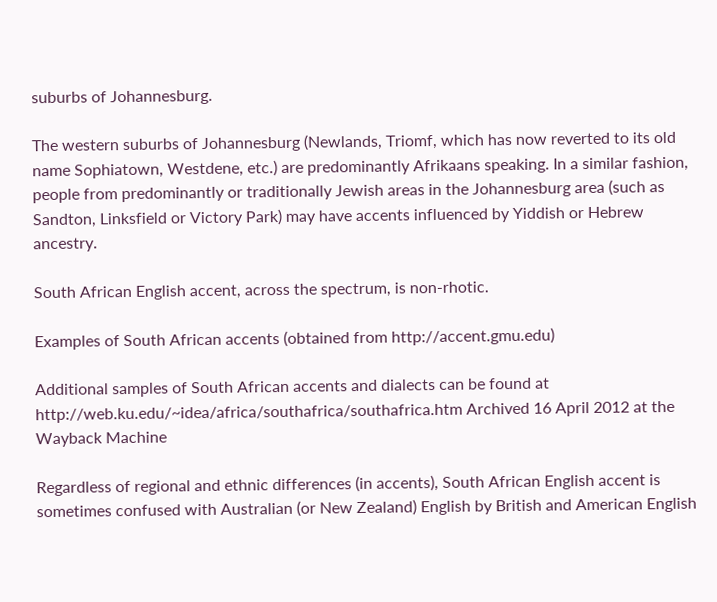suburbs of Johannesburg.

The western suburbs of Johannesburg (Newlands, Triomf, which has now reverted to its old name Sophiatown, Westdene, etc.) are predominantly Afrikaans speaking. In a similar fashion, people from predominantly or traditionally Jewish areas in the Johannesburg area (such as Sandton, Linksfield or Victory Park) may have accents influenced by Yiddish or Hebrew ancestry.

South African English accent, across the spectrum, is non-rhotic.

Examples of South African accents (obtained from http://accent.gmu.edu)

Additional samples of South African accents and dialects can be found at http://web.ku.edu/~idea/africa/southafrica/southafrica.htm Archived 16 April 2012 at the Wayback Machine

Regardless of regional and ethnic differences (in accents), South African English accent is sometimes confused with Australian (or New Zealand) English by British and American English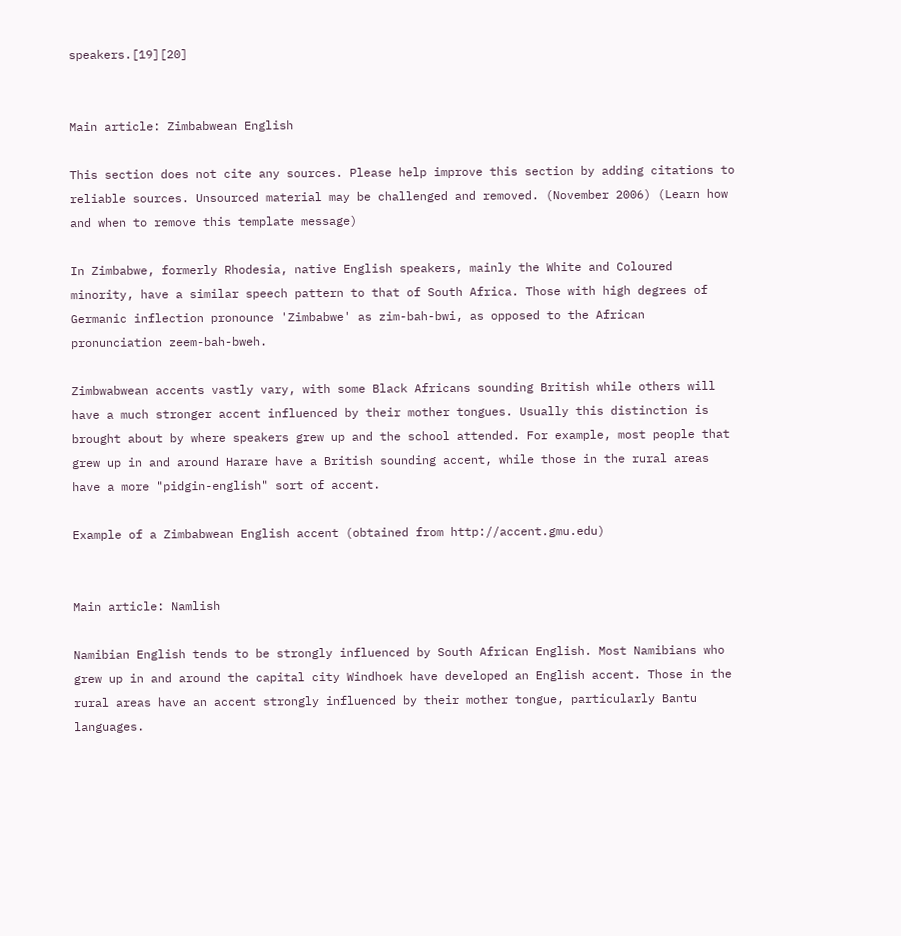speakers.[19][20]


Main article: Zimbabwean English

This section does not cite any sources. Please help improve this section by adding citations to reliable sources. Unsourced material may be challenged and removed. (November 2006) (Learn how and when to remove this template message)

In Zimbabwe, formerly Rhodesia, native English speakers, mainly the White and Coloured minority, have a similar speech pattern to that of South Africa. Those with high degrees of Germanic inflection pronounce 'Zimbabwe' as zim-bah-bwi, as opposed to the African pronunciation zeem-bah-bweh.

Zimbwabwean accents vastly vary, with some Black Africans sounding British while others will have a much stronger accent influenced by their mother tongues. Usually this distinction is brought about by where speakers grew up and the school attended. For example, most people that grew up in and around Harare have a British sounding accent, while those in the rural areas have a more "pidgin-english" sort of accent.

Example of a Zimbabwean English accent (obtained from http://accent.gmu.edu)


Main article: Namlish

Namibian English tends to be strongly influenced by South African English. Most Namibians who grew up in and around the capital city Windhoek have developed an English accent. Those in the rural areas have an accent strongly influenced by their mother tongue, particularly Bantu languages.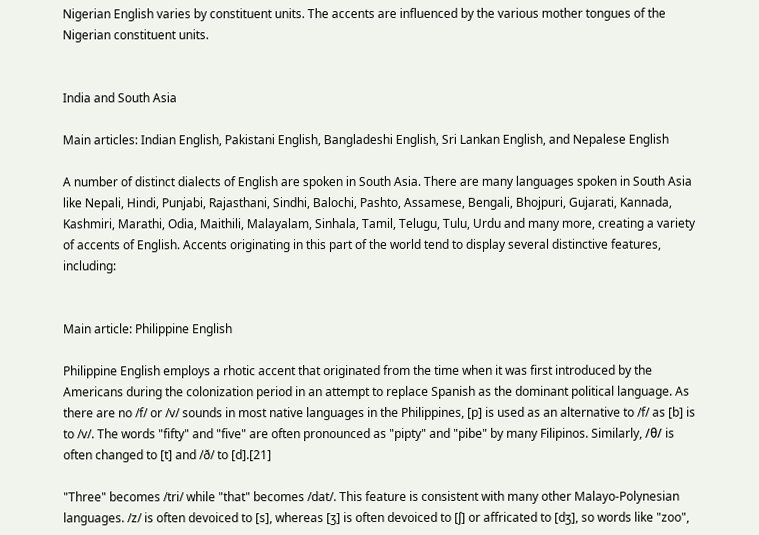Nigerian English varies by constituent units. The accents are influenced by the various mother tongues of the Nigerian constituent units.


India and South Asia

Main articles: Indian English, Pakistani English, Bangladeshi English, Sri Lankan English, and Nepalese English

A number of distinct dialects of English are spoken in South Asia. There are many languages spoken in South Asia like Nepali, Hindi, Punjabi, Rajasthani, Sindhi, Balochi, Pashto, Assamese, Bengali, Bhojpuri, Gujarati, Kannada, Kashmiri, Marathi, Odia, Maithili, Malayalam, Sinhala, Tamil, Telugu, Tulu, Urdu and many more, creating a variety of accents of English. Accents originating in this part of the world tend to display several distinctive features, including:


Main article: Philippine English

Philippine English employs a rhotic accent that originated from the time when it was first introduced by the Americans during the colonization period in an attempt to replace Spanish as the dominant political language. As there are no /f/ or /v/ sounds in most native languages in the Philippines, [p] is used as an alternative to /f/ as [b] is to /v/. The words "fifty" and "five" are often pronounced as "pipty" and "pibe" by many Filipinos. Similarly, /θ/ is often changed to [t] and /ð/ to [d].[21]

"Three" becomes /tri/ while "that" becomes /dat/. This feature is consistent with many other Malayo-Polynesian languages. /z/ is often devoiced to [s], whereas [ʒ] is often devoiced to [ʃ] or affricated to [dʒ], so words like "zoo",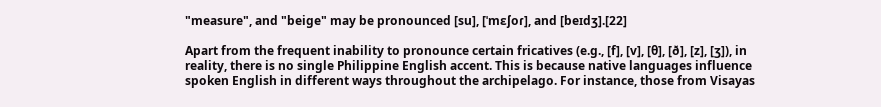"measure", and "beige" may be pronounced [su], [ˈmɛʃoɾ], and [beɪdʒ].[22]

Apart from the frequent inability to pronounce certain fricatives (e.g., [f], [v], [θ], [ð], [z], [ʒ]), in reality, there is no single Philippine English accent. This is because native languages influence spoken English in different ways throughout the archipelago. For instance, those from Visayas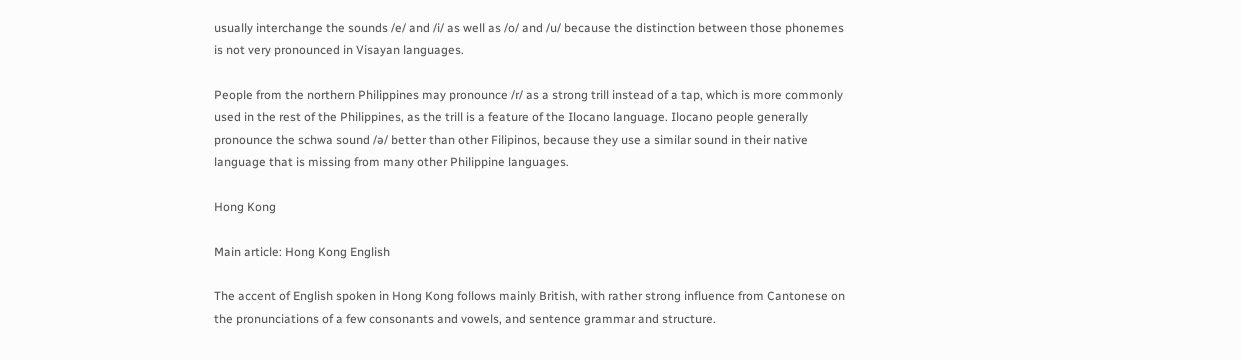usually interchange the sounds /e/ and /i/ as well as /o/ and /u/ because the distinction between those phonemes is not very pronounced in Visayan languages.

People from the northern Philippines may pronounce /r/ as a strong trill instead of a tap, which is more commonly used in the rest of the Philippines, as the trill is a feature of the Ilocano language. Ilocano people generally pronounce the schwa sound /ə/ better than other Filipinos, because they use a similar sound in their native language that is missing from many other Philippine languages.

Hong Kong

Main article: Hong Kong English

The accent of English spoken in Hong Kong follows mainly British, with rather strong influence from Cantonese on the pronunciations of a few consonants and vowels, and sentence grammar and structure.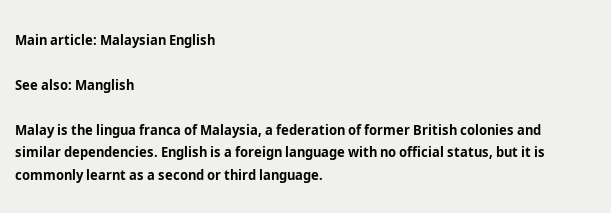Main article: Malaysian English

See also: Manglish

Malay is the lingua franca of Malaysia, a federation of former British colonies and similar dependencies. English is a foreign language with no official status, but it is commonly learnt as a second or third language.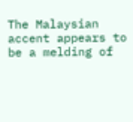The Malaysian accent appears to be a melding of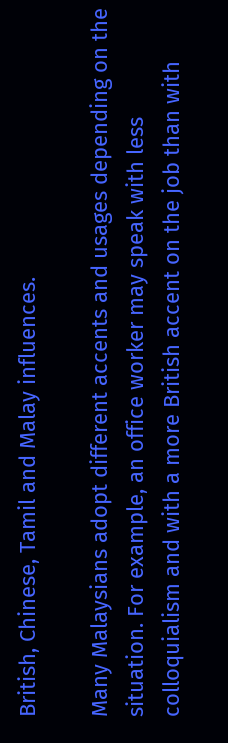British, Chinese, Tamil and Malay influences.

Many Malaysians adopt different accents and usages depending on the situation. For example, an office worker may speak with less colloquialism and with a more British accent on the job than with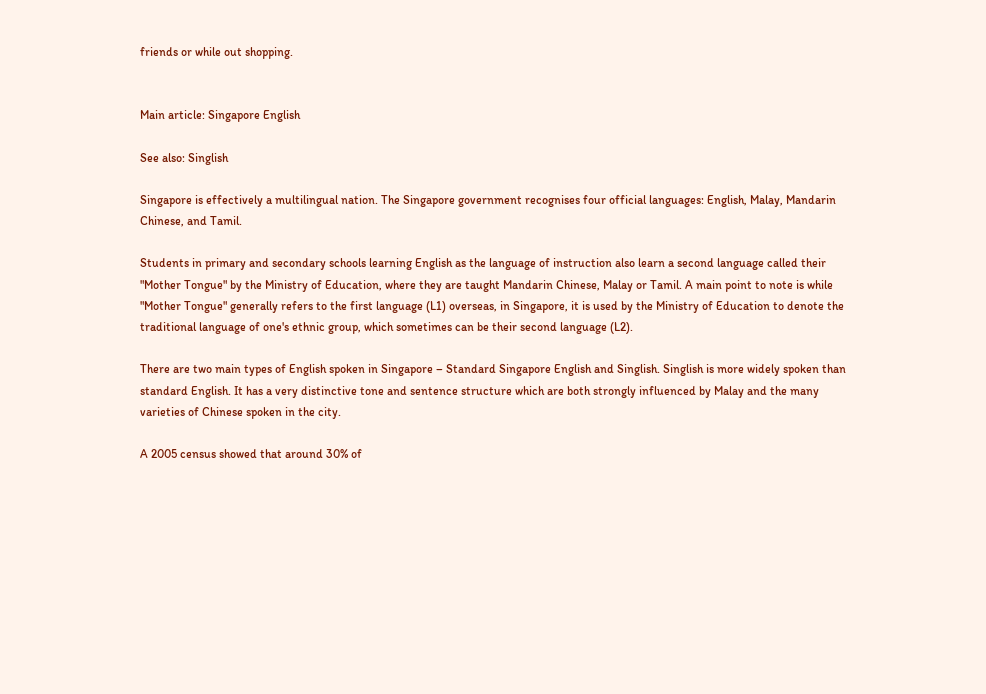friends or while out shopping.


Main article: Singapore English

See also: Singlish

Singapore is effectively a multilingual nation. The Singapore government recognises four official languages: English, Malay, Mandarin Chinese, and Tamil.

Students in primary and secondary schools learning English as the language of instruction also learn a second language called their "Mother Tongue" by the Ministry of Education, where they are taught Mandarin Chinese, Malay or Tamil. A main point to note is while "Mother Tongue" generally refers to the first language (L1) overseas, in Singapore, it is used by the Ministry of Education to denote the traditional language of one's ethnic group, which sometimes can be their second language (L2).

There are two main types of English spoken in Singapore – Standard Singapore English and Singlish. Singlish is more widely spoken than standard English. It has a very distinctive tone and sentence structure which are both strongly influenced by Malay and the many varieties of Chinese spoken in the city.

A 2005 census showed that around 30% of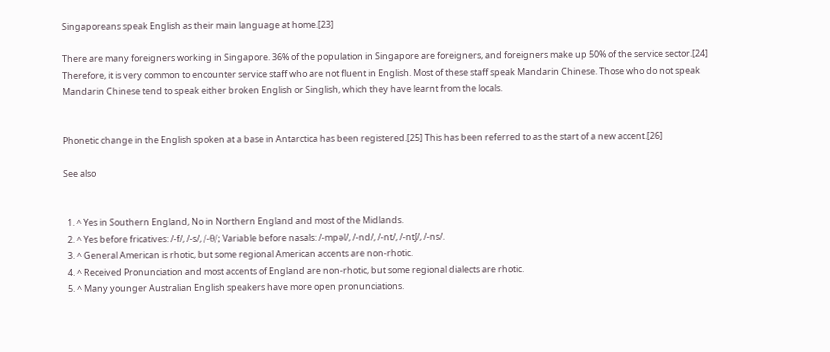Singaporeans speak English as their main language at home.[23]

There are many foreigners working in Singapore. 36% of the population in Singapore are foreigners, and foreigners make up 50% of the service sector.[24] Therefore, it is very common to encounter service staff who are not fluent in English. Most of these staff speak Mandarin Chinese. Those who do not speak Mandarin Chinese tend to speak either broken English or Singlish, which they have learnt from the locals.


Phonetic change in the English spoken at a base in Antarctica has been registered.[25] This has been referred to as the start of a new accent.[26]

See also


  1. ^ Yes in Southern England, No in Northern England and most of the Midlands.
  2. ^ Yes before fricatives: /-f/, /-s/, /-θ/; Variable before nasals: /-mpəl/, /-nd/, /-nt/, /-ntʃ/, /-ns/.
  3. ^ General American is rhotic, but some regional American accents are non-rhotic.
  4. ^ Received Pronunciation and most accents of England are non-rhotic, but some regional dialects are rhotic.
  5. ^ Many younger Australian English speakers have more open pronunciations.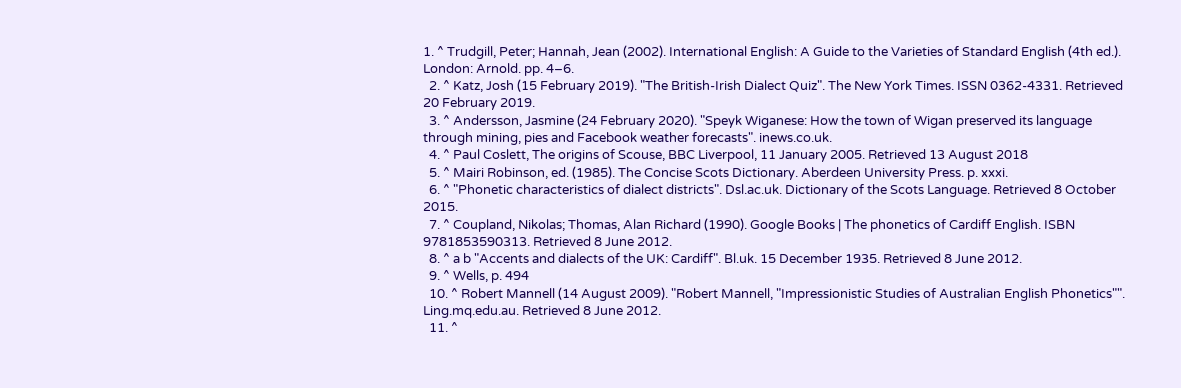1. ^ Trudgill, Peter; Hannah, Jean (2002). International English: A Guide to the Varieties of Standard English (4th ed.). London: Arnold. pp. 4–6.
  2. ^ Katz, Josh (15 February 2019). "The British-Irish Dialect Quiz". The New York Times. ISSN 0362-4331. Retrieved 20 February 2019.
  3. ^ Andersson, Jasmine (24 February 2020). "Speyk Wiganese: How the town of Wigan preserved its language through mining, pies and Facebook weather forecasts". inews.co.uk.
  4. ^ Paul Coslett, The origins of Scouse, BBC Liverpool, 11 January 2005. Retrieved 13 August 2018
  5. ^ Mairi Robinson, ed. (1985). The Concise Scots Dictionary. Aberdeen University Press. p. xxxi.
  6. ^ "Phonetic characteristics of dialect districts". Dsl.ac.uk. Dictionary of the Scots Language. Retrieved 8 October 2015.
  7. ^ Coupland, Nikolas; Thomas, Alan Richard (1990). Google Books | The phonetics of Cardiff English. ISBN 9781853590313. Retrieved 8 June 2012.
  8. ^ a b "Accents and dialects of the UK: Cardiff". Bl.uk. 15 December 1935. Retrieved 8 June 2012.
  9. ^ Wells, p. 494
  10. ^ Robert Mannell (14 August 2009). "Robert Mannell, "Impressionistic Studies of Australian English Phonetics"". Ling.mq.edu.au. Retrieved 8 June 2012.
  11. ^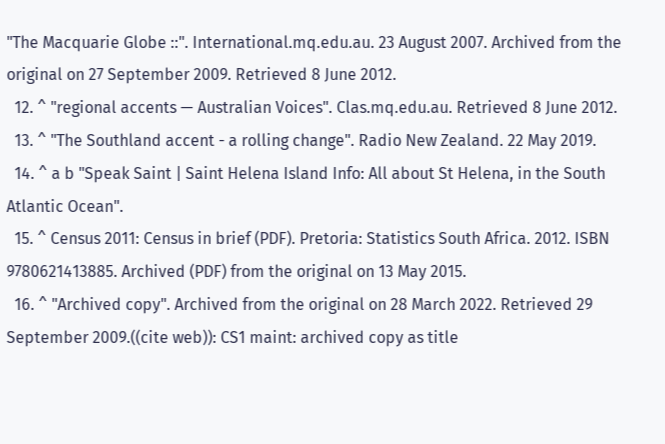"The Macquarie Globe ::". International.mq.edu.au. 23 August 2007. Archived from the original on 27 September 2009. Retrieved 8 June 2012.
  12. ^ "regional accents — Australian Voices". Clas.mq.edu.au. Retrieved 8 June 2012.
  13. ^ "The Southland accent - a rolling change". Radio New Zealand. 22 May 2019.
  14. ^ a b "Speak Saint | Saint Helena Island Info: All about St Helena, in the South Atlantic Ocean".
  15. ^ Census 2011: Census in brief (PDF). Pretoria: Statistics South Africa. 2012. ISBN 9780621413885. Archived (PDF) from the original on 13 May 2015.
  16. ^ "Archived copy". Archived from the original on 28 March 2022. Retrieved 29 September 2009.((cite web)): CS1 maint: archived copy as title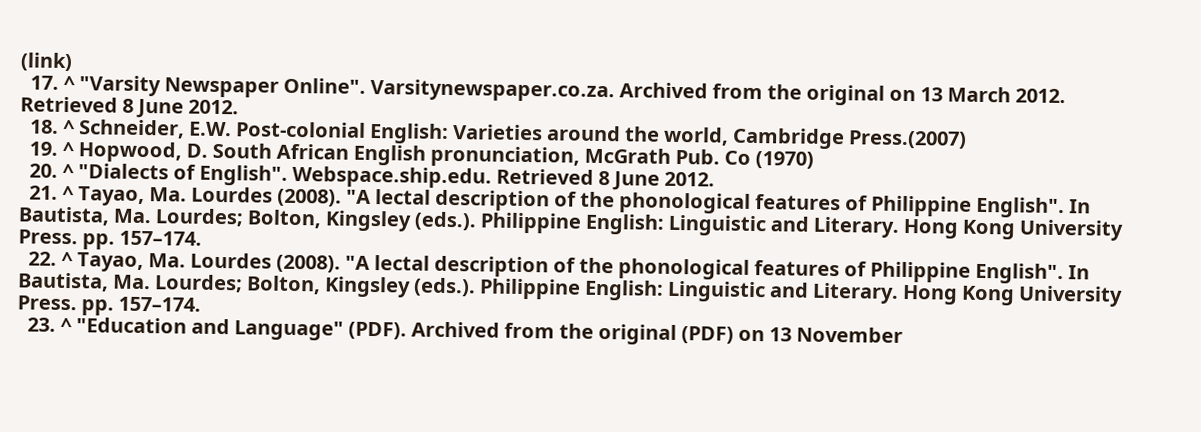(link)
  17. ^ "Varsity Newspaper Online". Varsitynewspaper.co.za. Archived from the original on 13 March 2012. Retrieved 8 June 2012.
  18. ^ Schneider, E.W. Post-colonial English: Varieties around the world, Cambridge Press.(2007)
  19. ^ Hopwood, D. South African English pronunciation, McGrath Pub. Co (1970)
  20. ^ "Dialects of English". Webspace.ship.edu. Retrieved 8 June 2012.
  21. ^ Tayao, Ma. Lourdes (2008). "A lectal description of the phonological features of Philippine English". In Bautista, Ma. Lourdes; Bolton, Kingsley (eds.). Philippine English: Linguistic and Literary. Hong Kong University Press. pp. 157–174.
  22. ^ Tayao, Ma. Lourdes (2008). "A lectal description of the phonological features of Philippine English". In Bautista, Ma. Lourdes; Bolton, Kingsley (eds.). Philippine English: Linguistic and Literary. Hong Kong University Press. pp. 157–174.
  23. ^ "Education and Language" (PDF). Archived from the original (PDF) on 13 November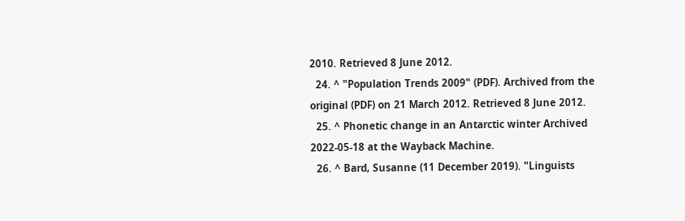2010. Retrieved 8 June 2012.
  24. ^ "Population Trends 2009" (PDF). Archived from the original (PDF) on 21 March 2012. Retrieved 8 June 2012.
  25. ^ Phonetic change in an Antarctic winter Archived 2022-05-18 at the Wayback Machine.
  26. ^ Bard, Susanne (11 December 2019). "Linguists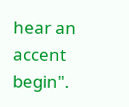hear an accent begin".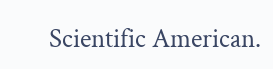Scientific American.